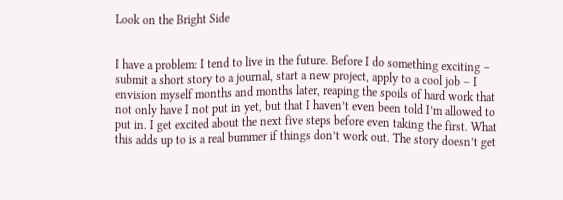Look on the Bright Side


I have a problem: I tend to live in the future. Before I do something exciting – submit a short story to a journal, start a new project, apply to a cool job – I envision myself months and months later, reaping the spoils of hard work that not only have I not put in yet, but that I haven’t even been told I’m allowed to put in. I get excited about the next five steps before even taking the first. What this adds up to is a real bummer if things don’t work out. The story doesn’t get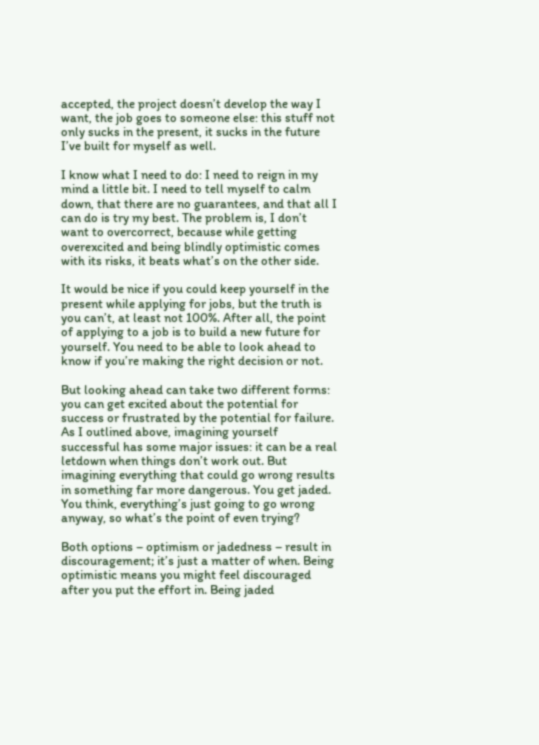accepted, the project doesn’t develop the way I want, the job goes to someone else: this stuff not only sucks in the present, it sucks in the future I’ve built for myself as well.

I know what I need to do: I need to reign in my mind a little bit. I need to tell myself to calm down, that there are no guarantees, and that all I can do is try my best. The problem is, I don’t want to overcorrect, because while getting overexcited and being blindly optimistic comes with its risks, it beats what’s on the other side.

It would be nice if you could keep yourself in the present while applying for jobs, but the truth is you can’t, at least not 100%. After all, the point of applying to a job is to build a new future for yourself. You need to be able to look ahead to know if you’re making the right decision or not.

But looking ahead can take two different forms: you can get excited about the potential for success or frustrated by the potential for failure. As I outlined above, imagining yourself successful has some major issues: it can be a real letdown when things don’t work out. But imagining everything that could go wrong results in something far more dangerous. You get jaded. You think, everything’s just going to go wrong anyway, so what’s the point of even trying?

Both options – optimism or jadedness – result in discouragement; it’s just a matter of when. Being optimistic means you might feel discouraged after you put the effort in. Being jaded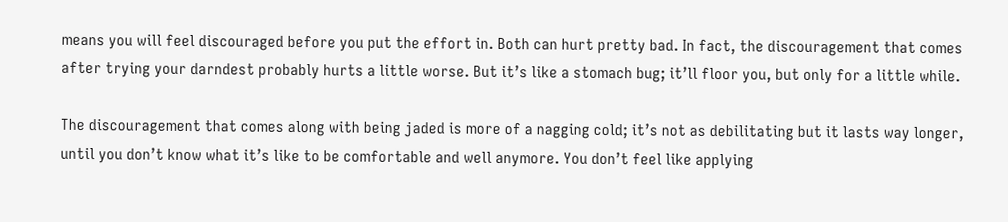means you will feel discouraged before you put the effort in. Both can hurt pretty bad. In fact, the discouragement that comes after trying your darndest probably hurts a little worse. But it’s like a stomach bug; it’ll floor you, but only for a little while.

The discouragement that comes along with being jaded is more of a nagging cold; it’s not as debilitating but it lasts way longer, until you don’t know what it’s like to be comfortable and well anymore. You don’t feel like applying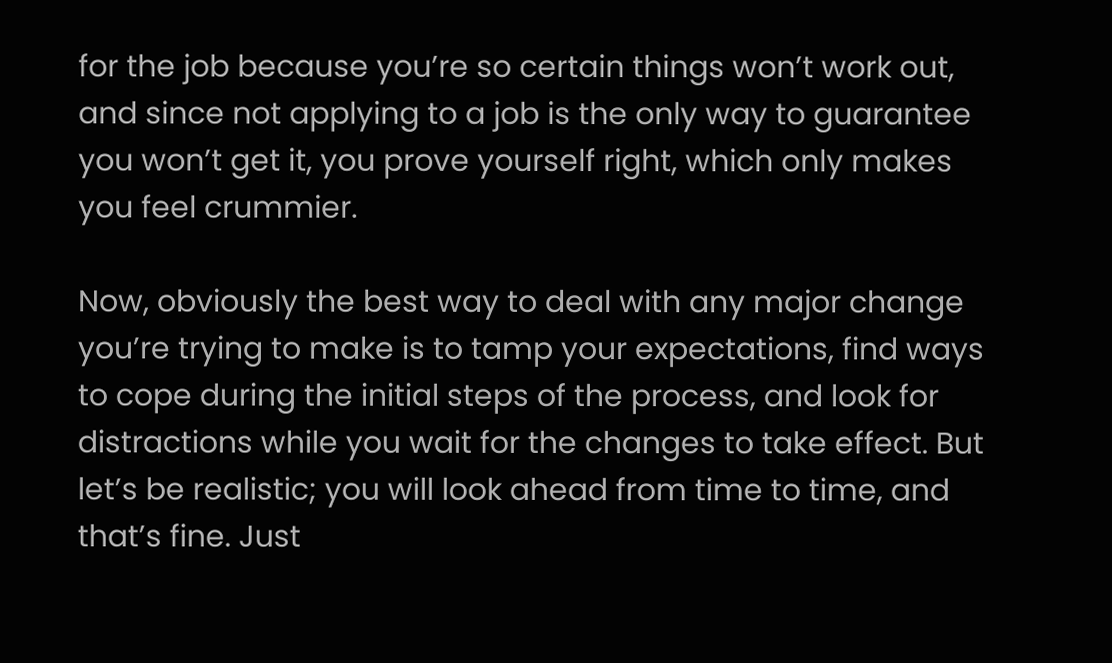for the job because you’re so certain things won’t work out, and since not applying to a job is the only way to guarantee you won’t get it, you prove yourself right, which only makes you feel crummier.

Now, obviously the best way to deal with any major change you’re trying to make is to tamp your expectations, find ways to cope during the initial steps of the process, and look for distractions while you wait for the changes to take effect. But let’s be realistic; you will look ahead from time to time, and that’s fine. Just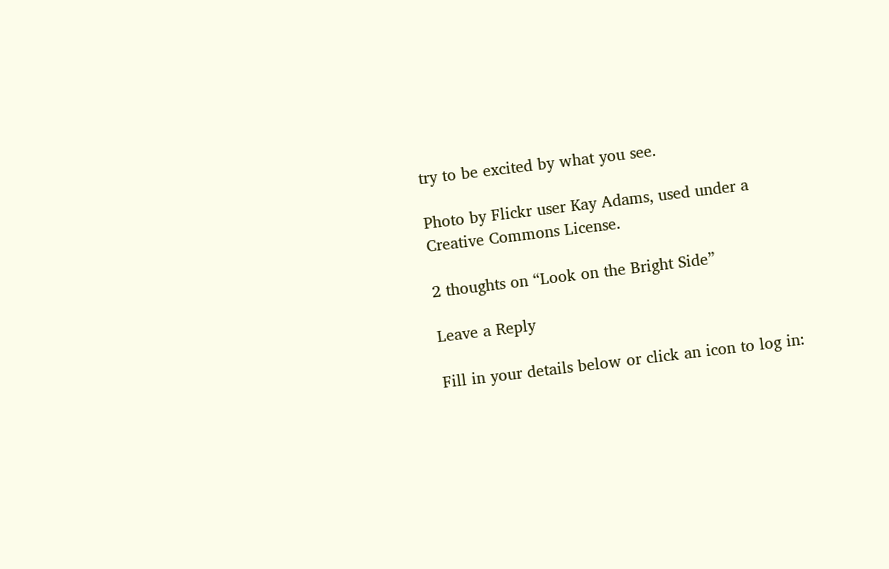try to be excited by what you see.

Photo by Flickr user Kay Adams, used under a Creative Commons License.

2 thoughts on “Look on the Bright Side”

Leave a Reply

Fill in your details below or click an icon to log in: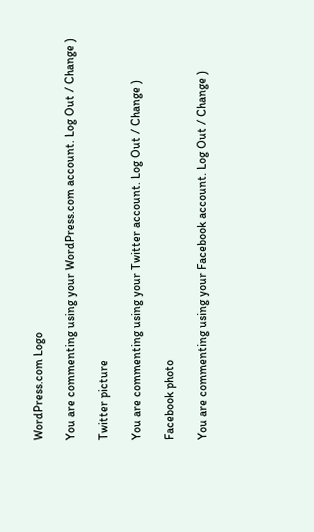WordPress.com Logo

You are commenting using your WordPress.com account. Log Out / Change )

Twitter picture

You are commenting using your Twitter account. Log Out / Change )

Facebook photo

You are commenting using your Facebook account. Log Out / Change )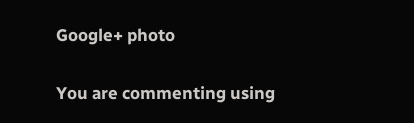Google+ photo

You are commenting using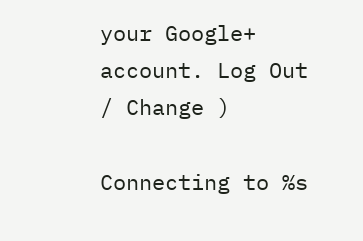your Google+ account. Log Out / Change )

Connecting to %s